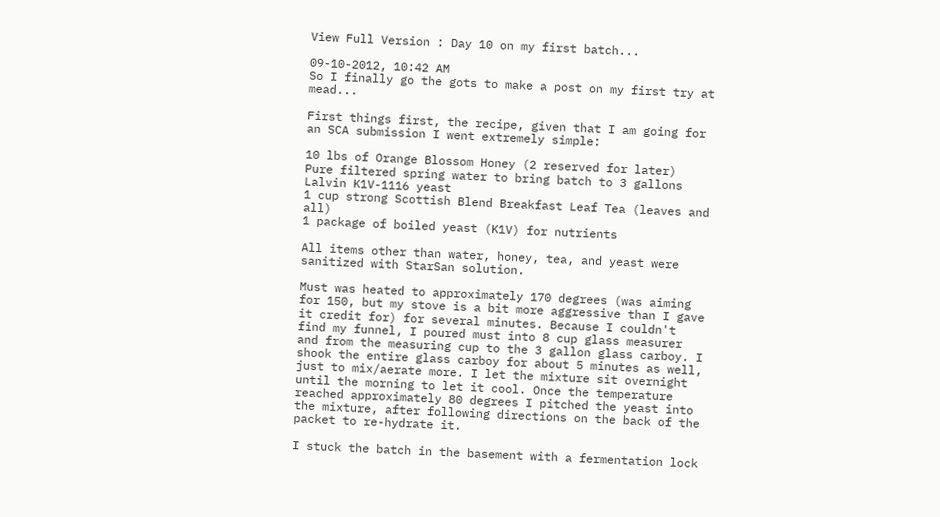View Full Version : Day 10 on my first batch...

09-10-2012, 10:42 AM
So I finally go the gots to make a post on my first try at mead...

First things first, the recipe, given that I am going for an SCA submission I went extremely simple:

10 lbs of Orange Blossom Honey (2 reserved for later)
Pure filtered spring water to bring batch to 3 gallons
Lalvin K1V-1116 yeast
1 cup strong Scottish Blend Breakfast Leaf Tea (leaves and all)
1 package of boiled yeast (K1V) for nutrients

All items other than water, honey, tea, and yeast were sanitized with StarSan solution.

Must was heated to approximately 170 degrees (was aiming for 150, but my stove is a bit more aggressive than I gave it credit for) for several minutes. Because I couldn't find my funnel, I poured must into 8 cup glass measurer and from the measuring cup to the 3 gallon glass carboy. I shook the entire glass carboy for about 5 minutes as well, just to mix/aerate more. I let the mixture sit overnight until the morning to let it cool. Once the temperature reached approximately 80 degrees I pitched the yeast into the mixture, after following directions on the back of the packet to re-hydrate it.

I stuck the batch in the basement with a fermentation lock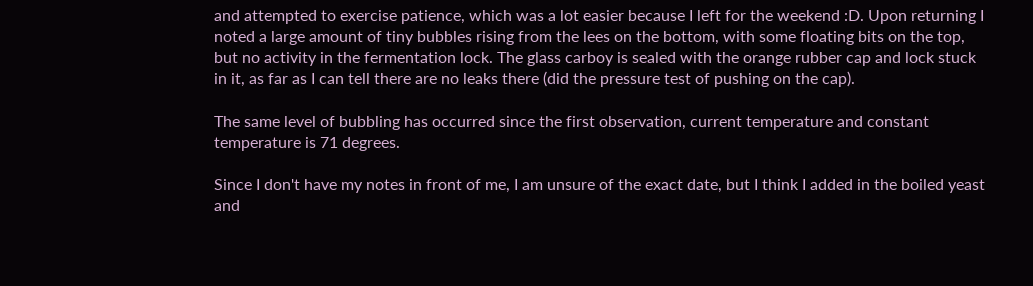and attempted to exercise patience, which was a lot easier because I left for the weekend :D. Upon returning I noted a large amount of tiny bubbles rising from the lees on the bottom, with some floating bits on the top, but no activity in the fermentation lock. The glass carboy is sealed with the orange rubber cap and lock stuck in it, as far as I can tell there are no leaks there (did the pressure test of pushing on the cap).

The same level of bubbling has occurred since the first observation, current temperature and constant temperature is 71 degrees.

Since I don't have my notes in front of me, I am unsure of the exact date, but I think I added in the boiled yeast and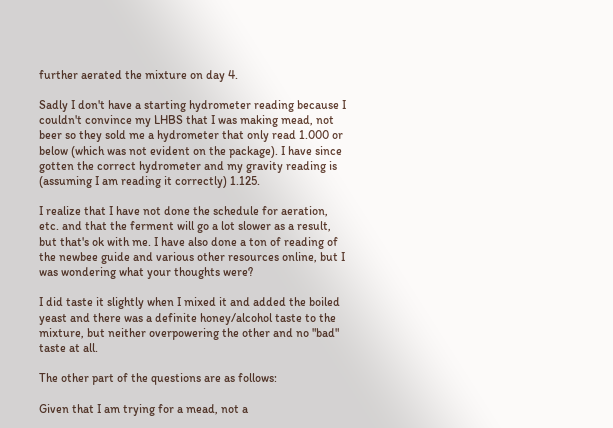further aerated the mixture on day 4.

Sadly I don't have a starting hydrometer reading because I couldn't convince my LHBS that I was making mead, not beer so they sold me a hydrometer that only read 1.000 or below (which was not evident on the package). I have since gotten the correct hydrometer and my gravity reading is (assuming I am reading it correctly) 1.125.

I realize that I have not done the schedule for aeration, etc. and that the ferment will go a lot slower as a result, but that's ok with me. I have also done a ton of reading of the newbee guide and various other resources online, but I was wondering what your thoughts were?

I did taste it slightly when I mixed it and added the boiled yeast and there was a definite honey/alcohol taste to the mixture, but neither overpowering the other and no "bad" taste at all.

The other part of the questions are as follows:

Given that I am trying for a mead, not a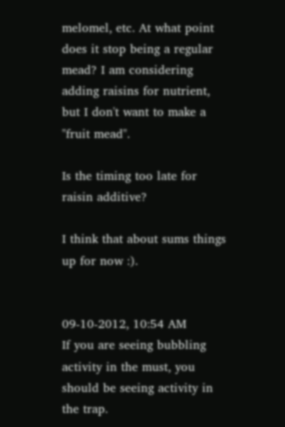melomel, etc. At what point does it stop being a regular mead? I am considering adding raisins for nutrient, but I don't want to make a "fruit mead".

Is the timing too late for raisin additive?

I think that about sums things up for now :).


09-10-2012, 10:54 AM
If you are seeing bubbling activity in the must, you should be seeing activity in the trap.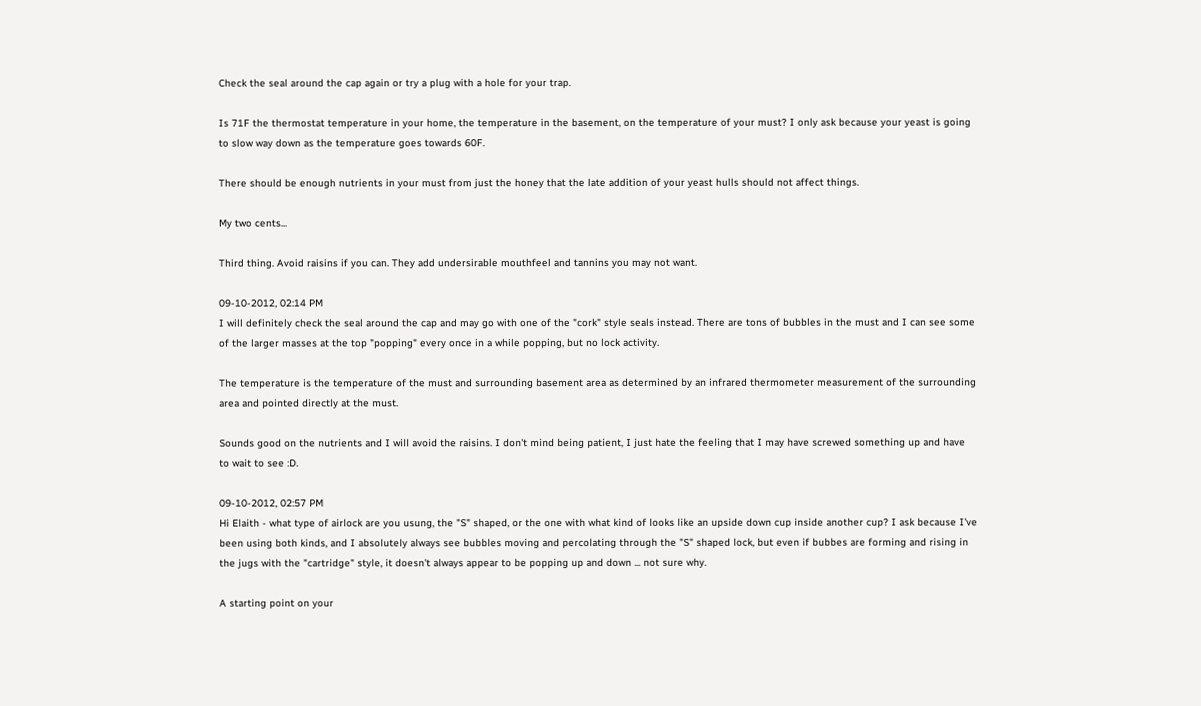Check the seal around the cap again or try a plug with a hole for your trap.

Is 71F the thermostat temperature in your home, the temperature in the basement, on the temperature of your must? I only ask because your yeast is going to slow way down as the temperature goes towards 60F.

There should be enough nutrients in your must from just the honey that the late addition of your yeast hulls should not affect things.

My two cents...

Third thing. Avoid raisins if you can. They add undersirable mouthfeel and tannins you may not want.

09-10-2012, 02:14 PM
I will definitely check the seal around the cap and may go with one of the "cork" style seals instead. There are tons of bubbles in the must and I can see some of the larger masses at the top "popping" every once in a while popping, but no lock activity.

The temperature is the temperature of the must and surrounding basement area as determined by an infrared thermometer measurement of the surrounding area and pointed directly at the must.

Sounds good on the nutrients and I will avoid the raisins. I don't mind being patient, I just hate the feeling that I may have screwed something up and have to wait to see :D.

09-10-2012, 02:57 PM
Hi Elaith - what type of airlock are you usung, the "S" shaped, or the one with what kind of looks like an upside down cup inside another cup? I ask because I've been using both kinds, and I absolutely always see bubbles moving and percolating through the "S" shaped lock, but even if bubbes are forming and rising in the jugs with the "cartridge" style, it doesn't always appear to be popping up and down ... not sure why.

A starting point on your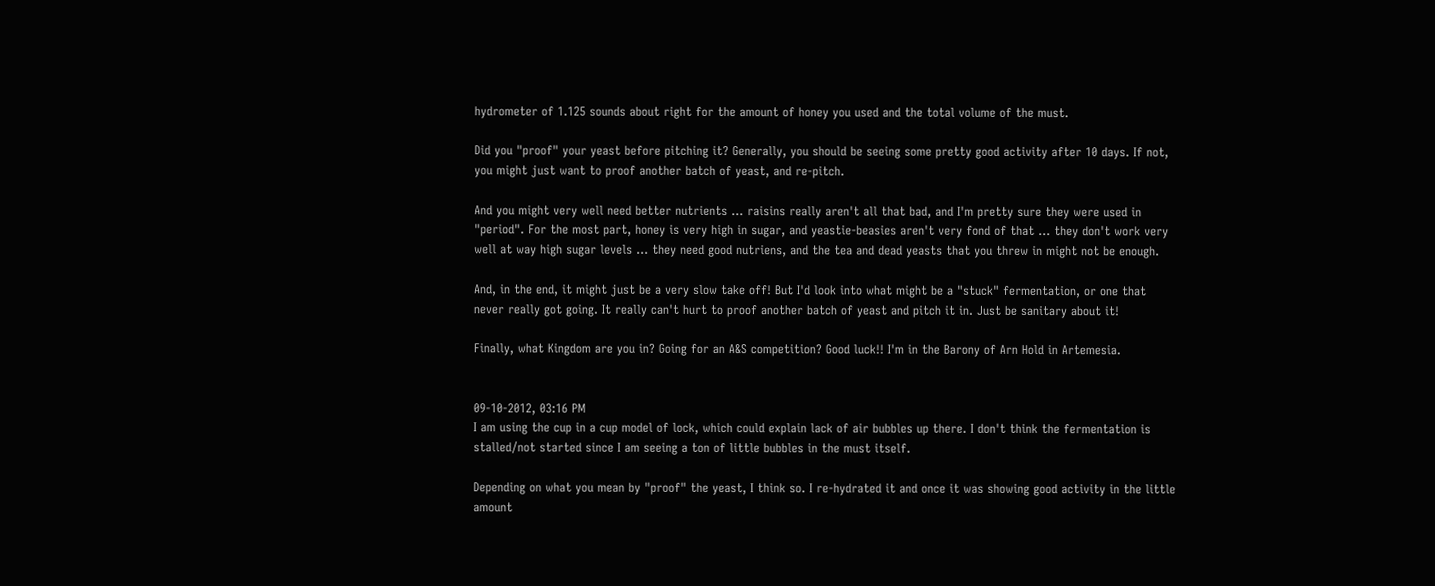hydrometer of 1.125 sounds about right for the amount of honey you used and the total volume of the must.

Did you "proof" your yeast before pitching it? Generally, you should be seeing some pretty good activity after 10 days. If not, you might just want to proof another batch of yeast, and re-pitch.

And you might very well need better nutrients ... raisins really aren't all that bad, and I'm pretty sure they were used in "period". For the most part, honey is very high in sugar, and yeastie-beasies aren't very fond of that ... they don't work very well at way high sugar levels ... they need good nutriens, and the tea and dead yeasts that you threw in might not be enough.

And, in the end, it might just be a very slow take off! But I'd look into what might be a "stuck" fermentation, or one that never really got going. It really can't hurt to proof another batch of yeast and pitch it in. Just be sanitary about it!

Finally, what Kingdom are you in? Going for an A&S competition? Good luck!! I'm in the Barony of Arn Hold in Artemesia.


09-10-2012, 03:16 PM
I am using the cup in a cup model of lock, which could explain lack of air bubbles up there. I don't think the fermentation is stalled/not started since I am seeing a ton of little bubbles in the must itself.

Depending on what you mean by "proof" the yeast, I think so. I re-hydrated it and once it was showing good activity in the little amount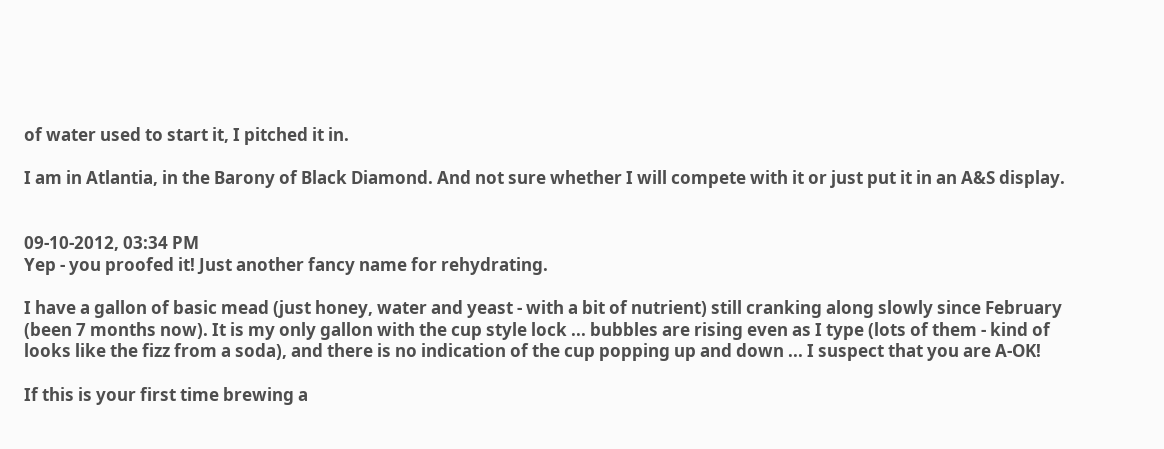of water used to start it, I pitched it in.

I am in Atlantia, in the Barony of Black Diamond. And not sure whether I will compete with it or just put it in an A&S display.


09-10-2012, 03:34 PM
Yep - you proofed it! Just another fancy name for rehydrating.

I have a gallon of basic mead (just honey, water and yeast - with a bit of nutrient) still cranking along slowly since February (been 7 months now). It is my only gallon with the cup style lock ... bubbles are rising even as I type (lots of them - kind of looks like the fizz from a soda), and there is no indication of the cup popping up and down ... I suspect that you are A-OK!

If this is your first time brewing a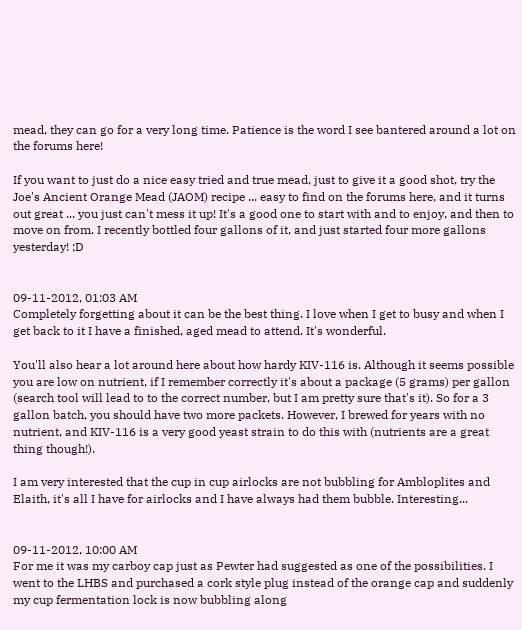mead, they can go for a very long time. Patience is the word I see bantered around a lot on the forums here!

If you want to just do a nice easy tried and true mead, just to give it a good shot, try the Joe's Ancient Orange Mead (JAOM) recipe ... easy to find on the forums here, and it turns out great ... you just can't mess it up! It's a good one to start with and to enjoy, and then to move on from. I recently bottled four gallons of it, and just started four more gallons yesterday! ;D


09-11-2012, 01:03 AM
Completely forgetting about it can be the best thing. I love when I get to busy and when I get back to it I have a finished, aged mead to attend. It's wonderful.

You'll also hear a lot around here about how hardy KIV-116 is. Although it seems possible you are low on nutrient, if I remember correctly it's about a package (5 grams) per gallon (search tool will lead to to the correct number, but I am pretty sure that's it). So for a 3 gallon batch, you should have two more packets. However, I brewed for years with no nutrient, and KIV-116 is a very good yeast strain to do this with (nutrients are a great thing though!).

I am very interested that the cup in cup airlocks are not bubbling for Ambloplites and Elaith, it's all I have for airlocks and I have always had them bubble. Interesting...


09-11-2012, 10:00 AM
For me it was my carboy cap just as Pewter had suggested as one of the possibilities. I went to the LHBS and purchased a cork style plug instead of the orange cap and suddenly my cup fermentation lock is now bubbling along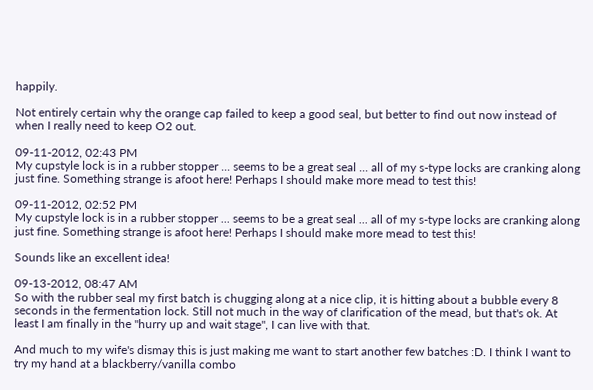happily.

Not entirely certain why the orange cap failed to keep a good seal, but better to find out now instead of when I really need to keep O2 out.

09-11-2012, 02:43 PM
My cupstyle lock is in a rubber stopper ... seems to be a great seal ... all of my s-type locks are cranking along just fine. Something strange is afoot here! Perhaps I should make more mead to test this!

09-11-2012, 02:52 PM
My cupstyle lock is in a rubber stopper ... seems to be a great seal ... all of my s-type locks are cranking along just fine. Something strange is afoot here! Perhaps I should make more mead to test this!

Sounds like an excellent idea!

09-13-2012, 08:47 AM
So with the rubber seal my first batch is chugging along at a nice clip, it is hitting about a bubble every 8 seconds in the fermentation lock. Still not much in the way of clarification of the mead, but that's ok. At least I am finally in the "hurry up and wait stage", I can live with that.

And much to my wife's dismay this is just making me want to start another few batches :D. I think I want to try my hand at a blackberry/vanilla combo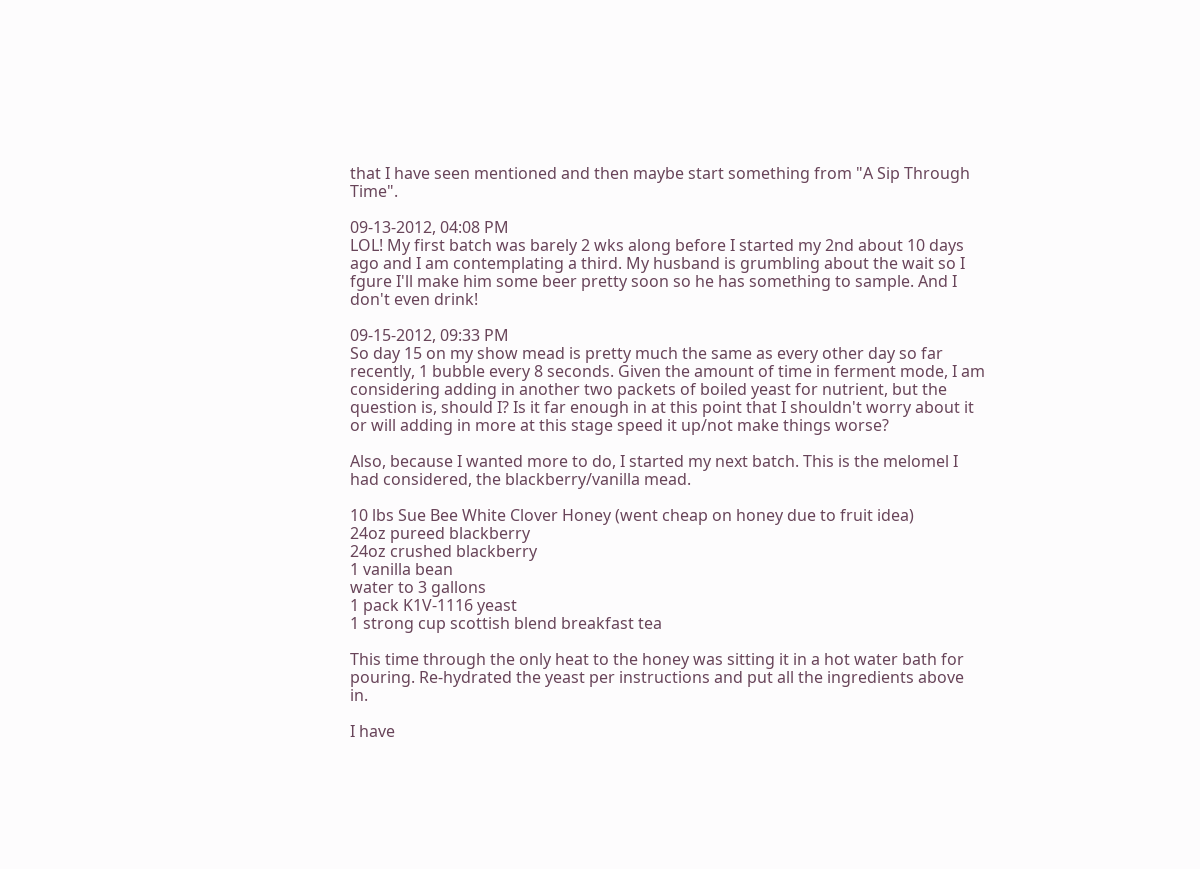that I have seen mentioned and then maybe start something from "A Sip Through Time".

09-13-2012, 04:08 PM
LOL! My first batch was barely 2 wks along before I started my 2nd about 10 days ago and I am contemplating a third. My husband is grumbling about the wait so I fgure I'll make him some beer pretty soon so he has something to sample. And I don't even drink!

09-15-2012, 09:33 PM
So day 15 on my show mead is pretty much the same as every other day so far recently, 1 bubble every 8 seconds. Given the amount of time in ferment mode, I am considering adding in another two packets of boiled yeast for nutrient, but the question is, should I? Is it far enough in at this point that I shouldn't worry about it or will adding in more at this stage speed it up/not make things worse?

Also, because I wanted more to do, I started my next batch. This is the melomel I had considered, the blackberry/vanilla mead.

10 lbs Sue Bee White Clover Honey (went cheap on honey due to fruit idea)
24oz pureed blackberry
24oz crushed blackberry
1 vanilla bean
water to 3 gallons
1 pack K1V-1116 yeast
1 strong cup scottish blend breakfast tea

This time through the only heat to the honey was sitting it in a hot water bath for pouring. Re-hydrated the yeast per instructions and put all the ingredients above in.

I have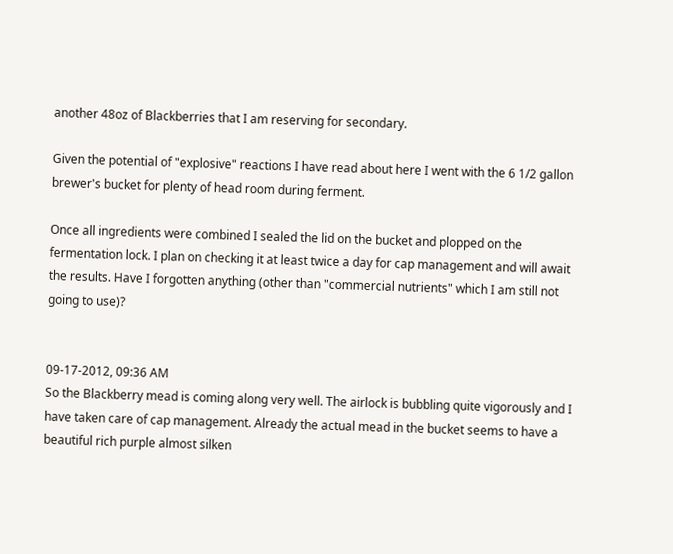another 48oz of Blackberries that I am reserving for secondary.

Given the potential of "explosive" reactions I have read about here I went with the 6 1/2 gallon brewer's bucket for plenty of head room during ferment.

Once all ingredients were combined I sealed the lid on the bucket and plopped on the fermentation lock. I plan on checking it at least twice a day for cap management and will await the results. Have I forgotten anything (other than "commercial nutrients" which I am still not going to use)?


09-17-2012, 09:36 AM
So the Blackberry mead is coming along very well. The airlock is bubbling quite vigorously and I have taken care of cap management. Already the actual mead in the bucket seems to have a beautiful rich purple almost silken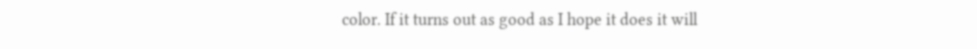color. If it turns out as good as I hope it does it will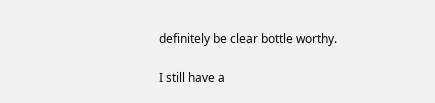definitely be clear bottle worthy.

I still have a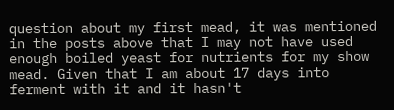question about my first mead, it was mentioned in the posts above that I may not have used enough boiled yeast for nutrients for my show mead. Given that I am about 17 days into ferment with it and it hasn't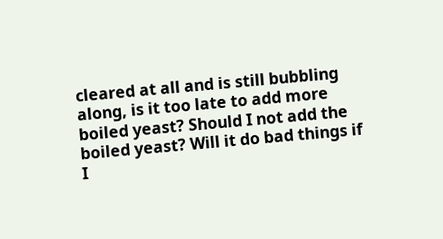cleared at all and is still bubbling along, is it too late to add more boiled yeast? Should I not add the boiled yeast? Will it do bad things if I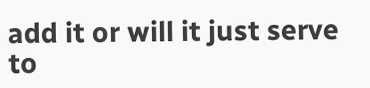add it or will it just serve to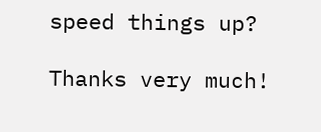speed things up?

Thanks very much!